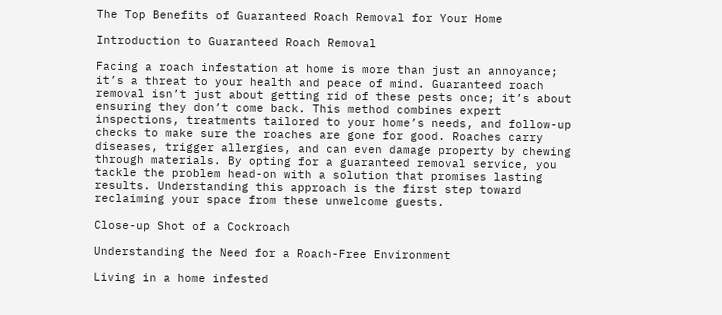The Top Benefits of Guaranteed Roach Removal for Your Home

Introduction to Guaranteed Roach Removal

Facing a roach infestation at home is more than just an annoyance; it’s a threat to your health and peace of mind. Guaranteed roach removal isn’t just about getting rid of these pests once; it’s about ensuring they don’t come back. This method combines expert inspections, treatments tailored to your home’s needs, and follow-up checks to make sure the roaches are gone for good. Roaches carry diseases, trigger allergies, and can even damage property by chewing through materials. By opting for a guaranteed removal service, you tackle the problem head-on with a solution that promises lasting results. Understanding this approach is the first step toward reclaiming your space from these unwelcome guests.

Close-up Shot of a Cockroach

Understanding the Need for a Roach-Free Environment

Living in a home infested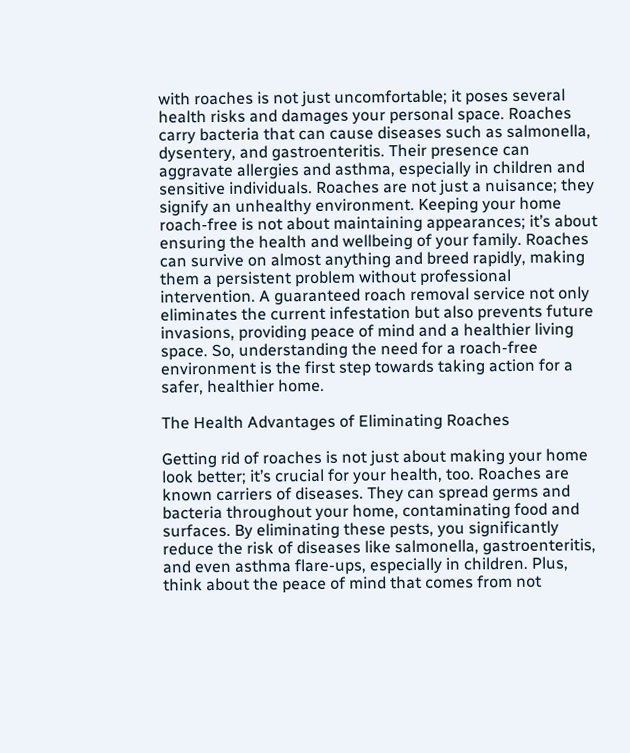with roaches is not just uncomfortable; it poses several health risks and damages your personal space. Roaches carry bacteria that can cause diseases such as salmonella, dysentery, and gastroenteritis. Their presence can aggravate allergies and asthma, especially in children and sensitive individuals. Roaches are not just a nuisance; they signify an unhealthy environment. Keeping your home roach-free is not about maintaining appearances; it’s about ensuring the health and wellbeing of your family. Roaches can survive on almost anything and breed rapidly, making them a persistent problem without professional intervention. A guaranteed roach removal service not only eliminates the current infestation but also prevents future invasions, providing peace of mind and a healthier living space. So, understanding the need for a roach-free environment is the first step towards taking action for a safer, healthier home.

The Health Advantages of Eliminating Roaches

Getting rid of roaches is not just about making your home look better; it’s crucial for your health, too. Roaches are known carriers of diseases. They can spread germs and bacteria throughout your home, contaminating food and surfaces. By eliminating these pests, you significantly reduce the risk of diseases like salmonella, gastroenteritis, and even asthma flare-ups, especially in children. Plus, think about the peace of mind that comes from not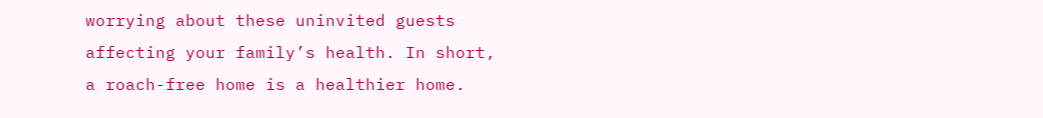worrying about these uninvited guests affecting your family’s health. In short, a roach-free home is a healthier home.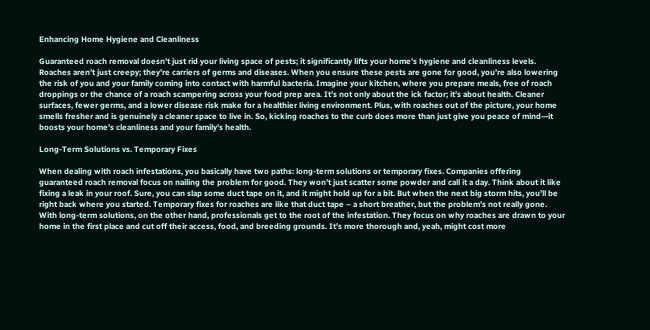Enhancing Home Hygiene and Cleanliness

Guaranteed roach removal doesn’t just rid your living space of pests; it significantly lifts your home’s hygiene and cleanliness levels. Roaches aren’t just creepy; they’re carriers of germs and diseases. When you ensure these pests are gone for good, you’re also lowering the risk of you and your family coming into contact with harmful bacteria. Imagine your kitchen, where you prepare meals, free of roach droppings or the chance of a roach scampering across your food prep area. It’s not only about the ick factor; it’s about health. Cleaner surfaces, fewer germs, and a lower disease risk make for a healthier living environment. Plus, with roaches out of the picture, your home smells fresher and is genuinely a cleaner space to live in. So, kicking roaches to the curb does more than just give you peace of mind—it boosts your home’s cleanliness and your family’s health.

Long-Term Solutions vs. Temporary Fixes

When dealing with roach infestations, you basically have two paths: long-term solutions or temporary fixes. Companies offering guaranteed roach removal focus on nailing the problem for good. They won’t just scatter some powder and call it a day. Think about it like fixing a leak in your roof. Sure, you can slap some duct tape on it, and it might hold up for a bit. But when the next big storm hits, you’ll be right back where you started. Temporary fixes for roaches are like that duct tape – a short breather, but the problem’s not really gone. With long-term solutions, on the other hand, professionals get to the root of the infestation. They focus on why roaches are drawn to your home in the first place and cut off their access, food, and breeding grounds. It’s more thorough and, yeah, might cost more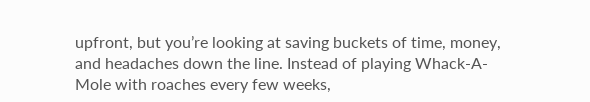upfront, but you’re looking at saving buckets of time, money, and headaches down the line. Instead of playing Whack-A-Mole with roaches every few weeks,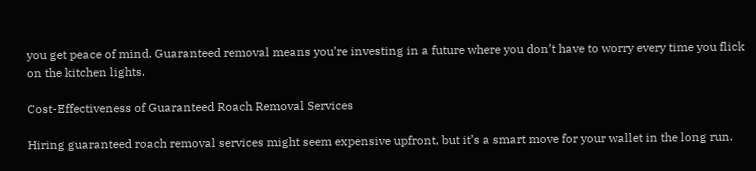you get peace of mind. Guaranteed removal means you’re investing in a future where you don’t have to worry every time you flick on the kitchen lights.

Cost-Effectiveness of Guaranteed Roach Removal Services

Hiring guaranteed roach removal services might seem expensive upfront, but it’s a smart move for your wallet in the long run.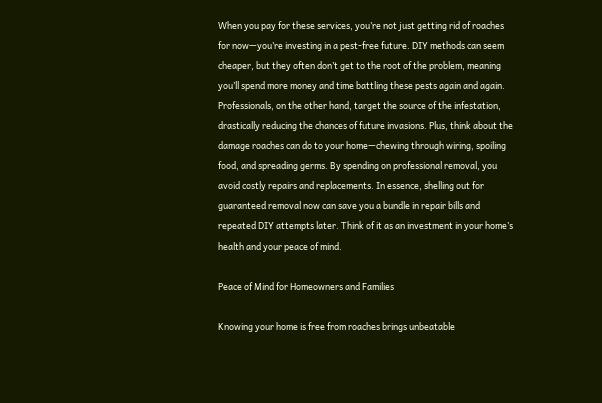When you pay for these services, you’re not just getting rid of roaches for now—you’re investing in a pest-free future. DIY methods can seem cheaper, but they often don’t get to the root of the problem, meaning you’ll spend more money and time battling these pests again and again. Professionals, on the other hand, target the source of the infestation, drastically reducing the chances of future invasions. Plus, think about the damage roaches can do to your home—chewing through wiring, spoiling food, and spreading germs. By spending on professional removal, you avoid costly repairs and replacements. In essence, shelling out for guaranteed removal now can save you a bundle in repair bills and repeated DIY attempts later. Think of it as an investment in your home’s health and your peace of mind.

Peace of Mind for Homeowners and Families

Knowing your home is free from roaches brings unbeatable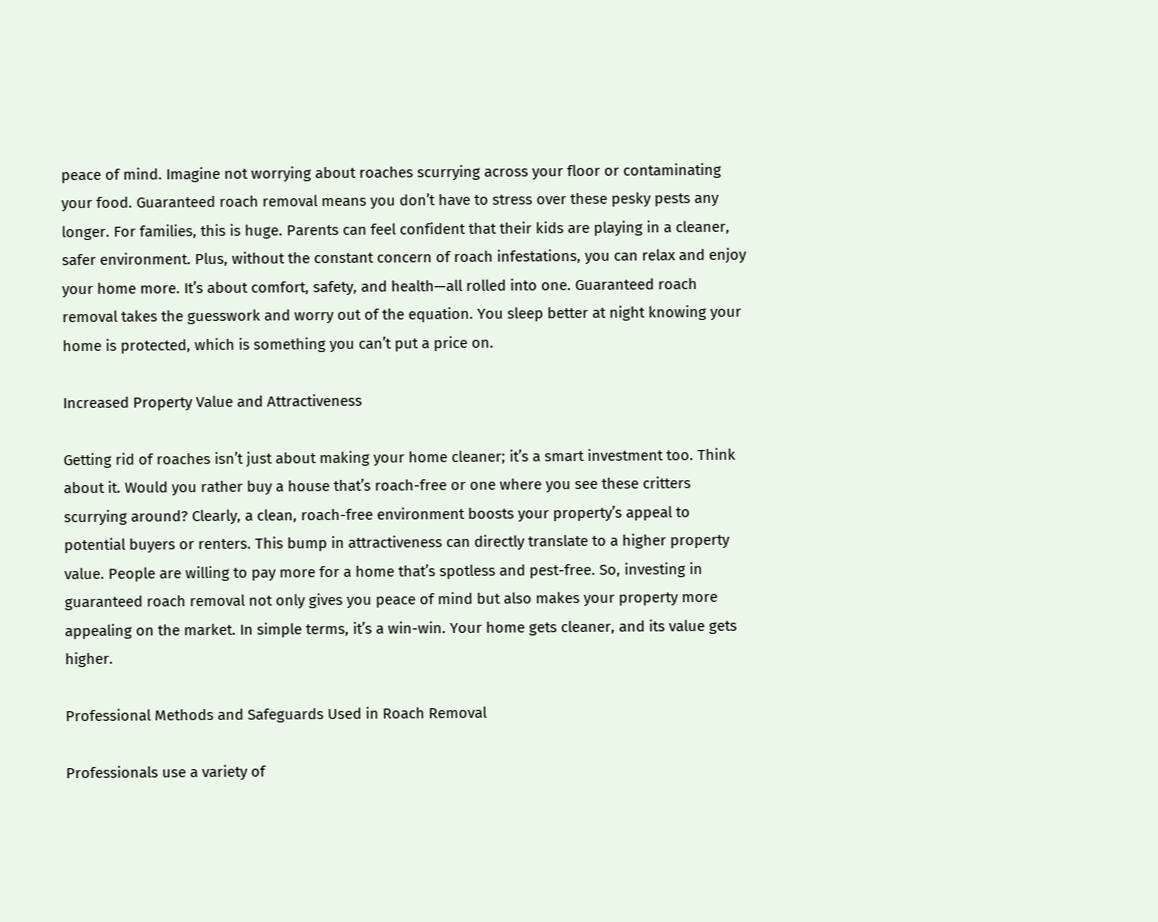peace of mind. Imagine not worrying about roaches scurrying across your floor or contaminating your food. Guaranteed roach removal means you don’t have to stress over these pesky pests any longer. For families, this is huge. Parents can feel confident that their kids are playing in a cleaner, safer environment. Plus, without the constant concern of roach infestations, you can relax and enjoy your home more. It’s about comfort, safety, and health—all rolled into one. Guaranteed roach removal takes the guesswork and worry out of the equation. You sleep better at night knowing your home is protected, which is something you can’t put a price on.

Increased Property Value and Attractiveness

Getting rid of roaches isn’t just about making your home cleaner; it’s a smart investment too. Think about it. Would you rather buy a house that’s roach-free or one where you see these critters scurrying around? Clearly, a clean, roach-free environment boosts your property’s appeal to potential buyers or renters. This bump in attractiveness can directly translate to a higher property value. People are willing to pay more for a home that’s spotless and pest-free. So, investing in guaranteed roach removal not only gives you peace of mind but also makes your property more appealing on the market. In simple terms, it’s a win-win. Your home gets cleaner, and its value gets higher.

Professional Methods and Safeguards Used in Roach Removal

Professionals use a variety of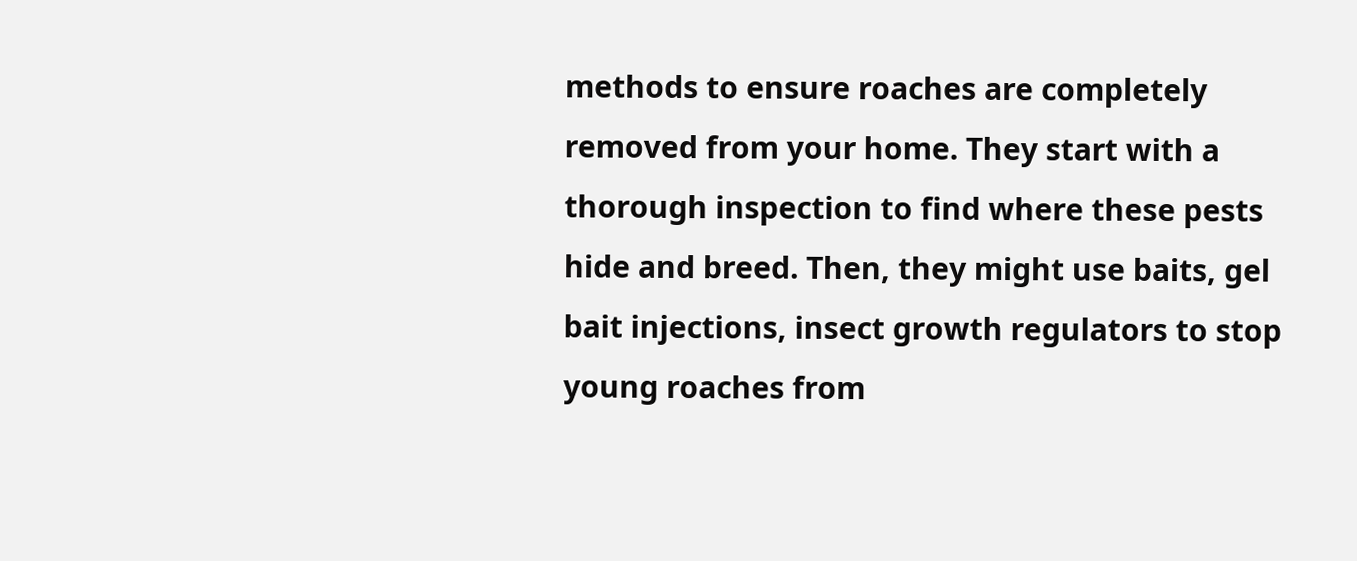methods to ensure roaches are completely removed from your home. They start with a thorough inspection to find where these pests hide and breed. Then, they might use baits, gel bait injections, insect growth regulators to stop young roaches from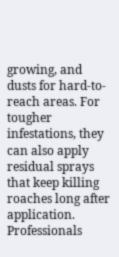growing, and dusts for hard-to-reach areas. For tougher infestations, they can also apply residual sprays that keep killing roaches long after application. Professionals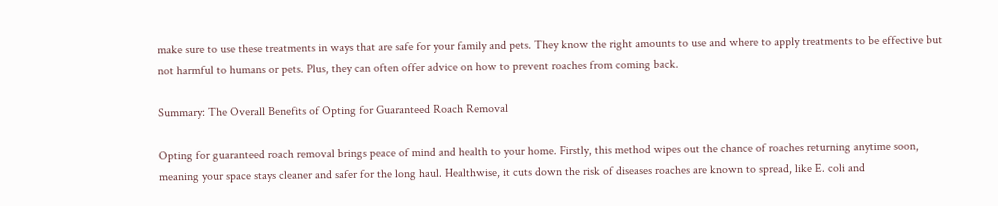make sure to use these treatments in ways that are safe for your family and pets. They know the right amounts to use and where to apply treatments to be effective but not harmful to humans or pets. Plus, they can often offer advice on how to prevent roaches from coming back.

Summary: The Overall Benefits of Opting for Guaranteed Roach Removal

Opting for guaranteed roach removal brings peace of mind and health to your home. Firstly, this method wipes out the chance of roaches returning anytime soon, meaning your space stays cleaner and safer for the long haul. Healthwise, it cuts down the risk of diseases roaches are known to spread, like E. coli and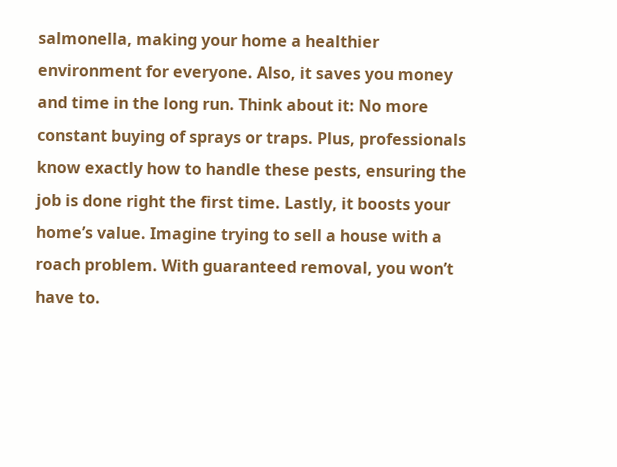salmonella, making your home a healthier environment for everyone. Also, it saves you money and time in the long run. Think about it: No more constant buying of sprays or traps. Plus, professionals know exactly how to handle these pests, ensuring the job is done right the first time. Lastly, it boosts your home’s value. Imagine trying to sell a house with a roach problem. With guaranteed removal, you won’t have to.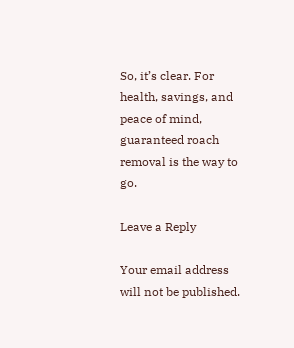So, it’s clear. For health, savings, and peace of mind, guaranteed roach removal is the way to go.

Leave a Reply

Your email address will not be published.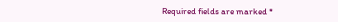Required fields are marked *